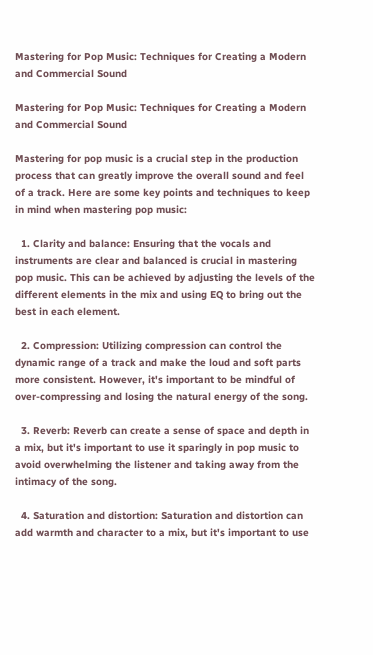Mastering for Pop Music: Techniques for Creating a Modern and Commercial Sound

Mastering for Pop Music: Techniques for Creating a Modern and Commercial Sound

Mastering for pop music is a crucial step in the production process that can greatly improve the overall sound and feel of a track. Here are some key points and techniques to keep in mind when mastering pop music:

  1. Clarity and balance: Ensuring that the vocals and instruments are clear and balanced is crucial in mastering pop music. This can be achieved by adjusting the levels of the different elements in the mix and using EQ to bring out the best in each element.

  2. Compression: Utilizing compression can control the dynamic range of a track and make the loud and soft parts more consistent. However, it's important to be mindful of over-compressing and losing the natural energy of the song.

  3. Reverb: Reverb can create a sense of space and depth in a mix, but it's important to use it sparingly in pop music to avoid overwhelming the listener and taking away from the intimacy of the song.

  4. Saturation and distortion: Saturation and distortion can add warmth and character to a mix, but it's important to use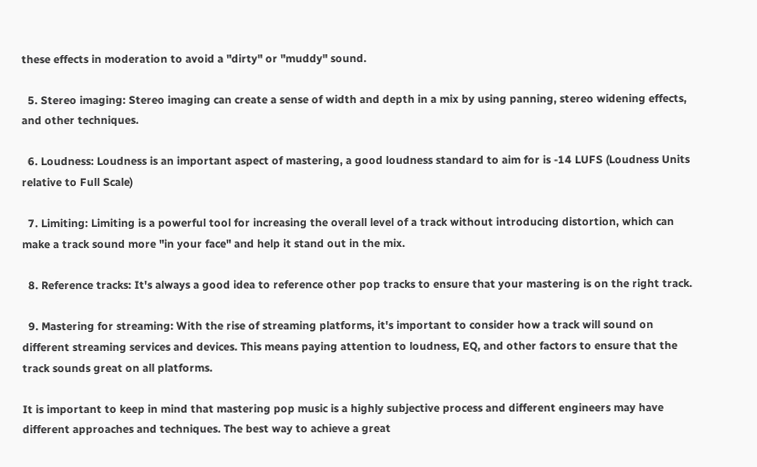these effects in moderation to avoid a "dirty" or "muddy" sound.

  5. Stereo imaging: Stereo imaging can create a sense of width and depth in a mix by using panning, stereo widening effects, and other techniques.

  6. Loudness: Loudness is an important aspect of mastering, a good loudness standard to aim for is -14 LUFS (Loudness Units relative to Full Scale)

  7. Limiting: Limiting is a powerful tool for increasing the overall level of a track without introducing distortion, which can make a track sound more "in your face" and help it stand out in the mix.

  8. Reference tracks: It's always a good idea to reference other pop tracks to ensure that your mastering is on the right track.

  9. Mastering for streaming: With the rise of streaming platforms, it's important to consider how a track will sound on different streaming services and devices. This means paying attention to loudness, EQ, and other factors to ensure that the track sounds great on all platforms.

It is important to keep in mind that mastering pop music is a highly subjective process and different engineers may have different approaches and techniques. The best way to achieve a great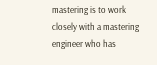mastering is to work closely with a mastering engineer who has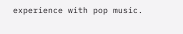experience with pop music.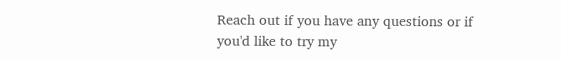Reach out if you have any questions or if you'd like to try my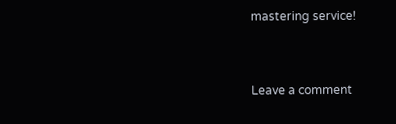mastering service!


Leave a comment